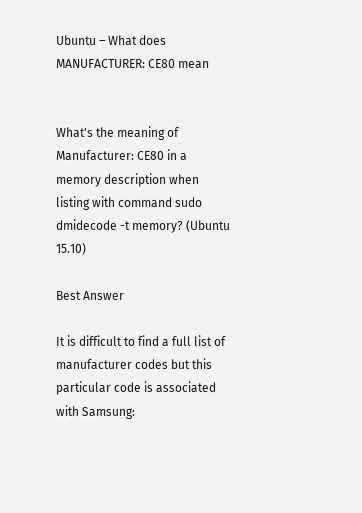Ubuntu – What does MANUFACTURER: CE80 mean


What's the meaning of Manufacturer: CE80 in a memory description when listing with command sudo dmidecode -t memory? (Ubuntu 15.10)

Best Answer

It is difficult to find a full list of manufacturer codes but this particular code is associated with Samsung: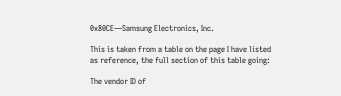0x80CE—Samsung Electronics, Inc.

This is taken from a table on the page I have listed as reference, the full section of this table going:

The vendor ID of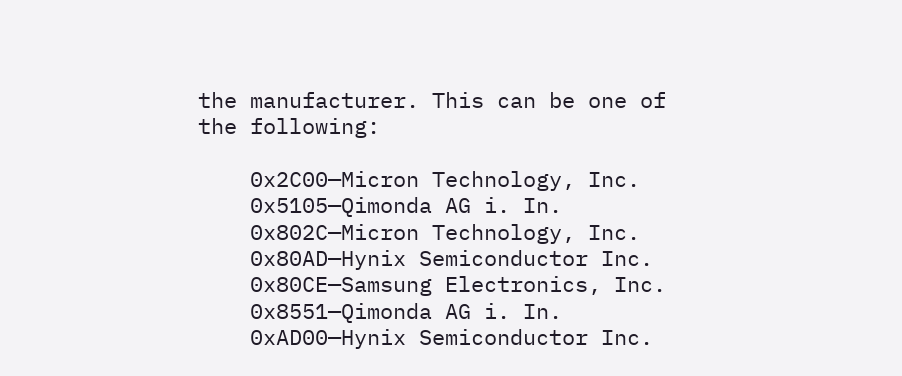the manufacturer. This can be one of the following:

    0x2C00—Micron Technology, Inc.
    0x5105—Qimonda AG i. In.
    0x802C—Micron Technology, Inc.
    0x80AD—Hynix Semiconductor Inc.
    0x80CE—Samsung Electronics, Inc.
    0x8551—Qimonda AG i. In.
    0xAD00—Hynix Semiconductor Inc.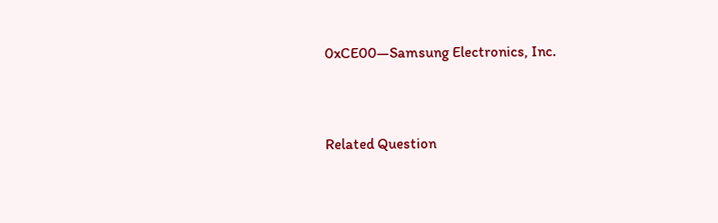0xCE00—Samsung Electronics, Inc.


Related Question